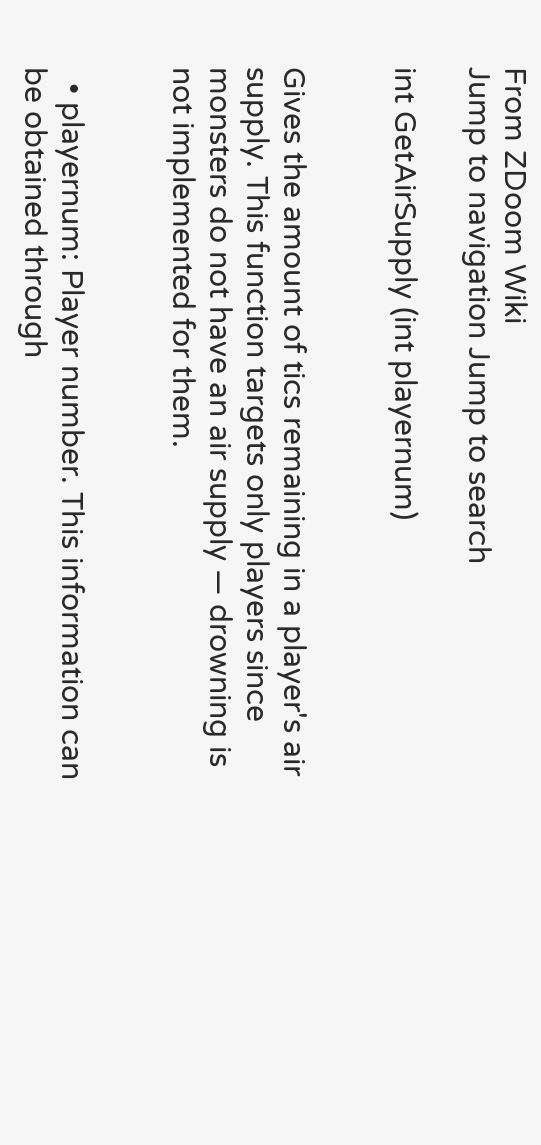From ZDoom Wiki
Jump to navigation Jump to search

int GetAirSupply (int playernum)


Gives the amount of tics remaining in a player's air supply. This function targets only players since monsters do not have an air supply — drowning is not implemented for them.


  • playernum: Player number. This information can be obtained through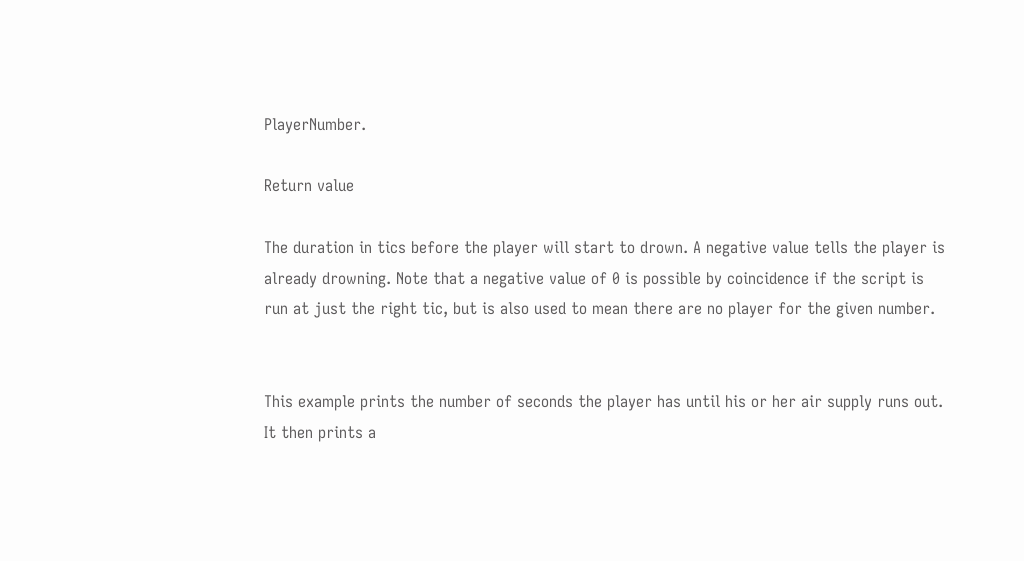PlayerNumber.

Return value

The duration in tics before the player will start to drown. A negative value tells the player is already drowning. Note that a negative value of 0 is possible by coincidence if the script is run at just the right tic, but is also used to mean there are no player for the given number.


This example prints the number of seconds the player has until his or her air supply runs out. It then prints a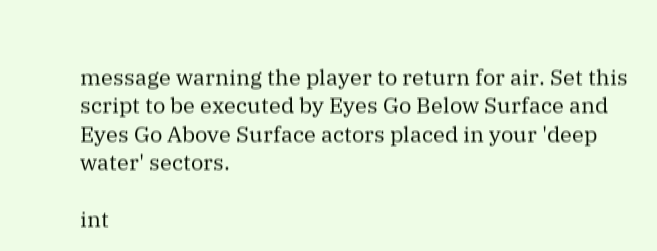message warning the player to return for air. Set this script to be executed by Eyes Go Below Surface and Eyes Go Above Surface actors placed in your 'deep water' sectors.

int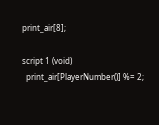print_air[8];

script 1 (void)
  print_air[PlayerNumber()] %= 2;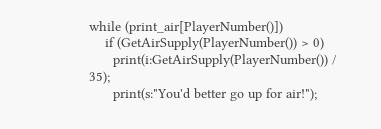while (print_air[PlayerNumber()])
    if (GetAirSupply(PlayerNumber()) > 0)
      print(i:GetAirSupply(PlayerNumber()) / 35);
      print(s:"You'd better go up for air!");